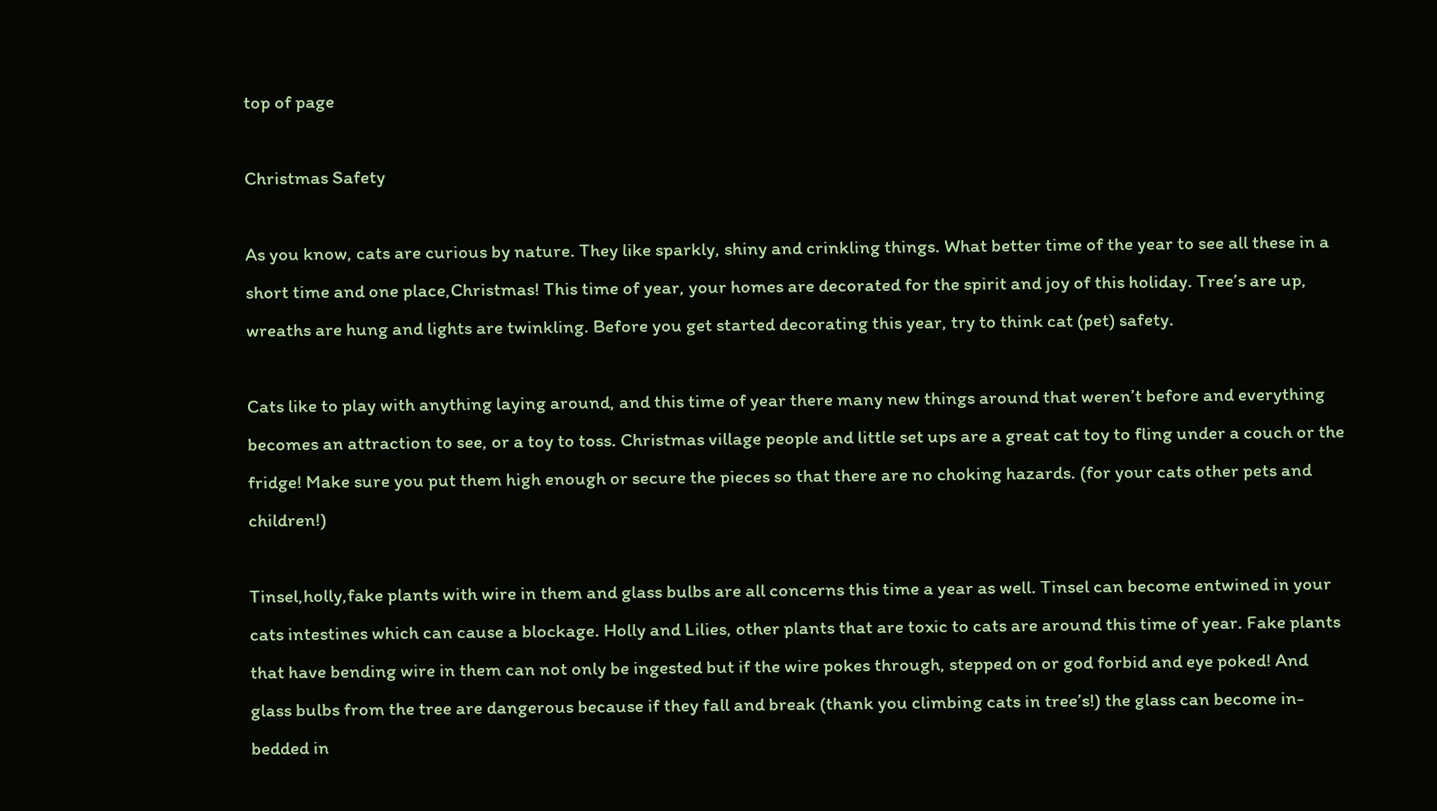top of page

Christmas Safety

As you know, cats are curious by nature. They like sparkly, shiny and crinkling things. What better time of the year to see all these in a short time and one place,Christmas! This time of year, your homes are decorated for the spirit and joy of this holiday. Tree’s are up, wreaths are hung and lights are twinkling. Before you get started decorating this year, try to think cat (pet) safety.

Cats like to play with anything laying around, and this time of year there many new things around that weren’t before and everything becomes an attraction to see, or a toy to toss. Christmas village people and little set ups are a great cat toy to fling under a couch or the fridge! Make sure you put them high enough or secure the pieces so that there are no choking hazards. (for your cats other pets and children!)

Tinsel,holly,fake plants with wire in them and glass bulbs are all concerns this time a year as well. Tinsel can become entwined in your cats intestines which can cause a blockage. Holly and Lilies, other plants that are toxic to cats are around this time of year. Fake plants that have bending wire in them can not only be ingested but if the wire pokes through, stepped on or god forbid and eye poked! And glass bulbs from the tree are dangerous because if they fall and break (thank you climbing cats in tree’s!) the glass can become in-bedded in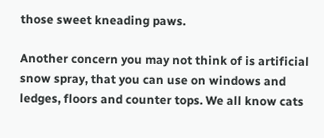those sweet kneading paws.

Another concern you may not think of is artificial snow spray, that you can use on windows and ledges, floors and counter tops. We all know cats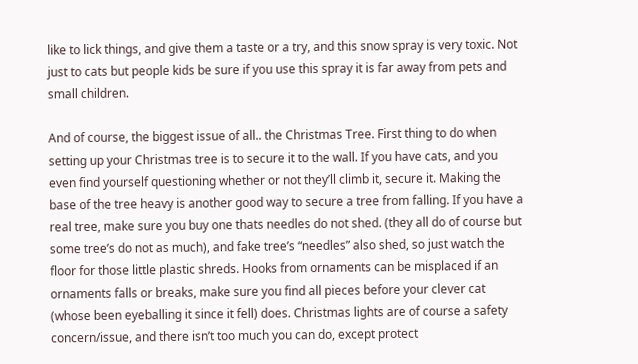like to lick things, and give them a taste or a try, and this snow spray is very toxic. Not just to cats but people kids be sure if you use this spray it is far away from pets and small children.

And of course, the biggest issue of all.. the Christmas Tree. First thing to do when setting up your Christmas tree is to secure it to the wall. If you have cats, and you even find yourself questioning whether or not they’ll climb it, secure it. Making the base of the tree heavy is another good way to secure a tree from falling. If you have a real tree, make sure you buy one thats needles do not shed. (they all do of course but some tree’s do not as much), and fake tree’s “needles” also shed, so just watch the floor for those little plastic shreds. Hooks from ornaments can be misplaced if an ornaments falls or breaks, make sure you find all pieces before your clever cat (whose been eyeballing it since it fell) does. Christmas lights are of course a safety concern/issue, and there isn’t too much you can do, except protect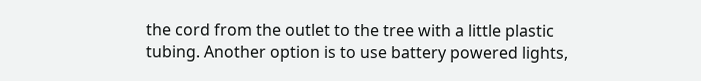the cord from the outlet to the tree with a little plastic tubing. Another option is to use battery powered lights,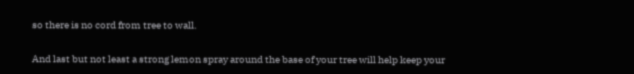so there is no cord from tree to wall.

And last but not least a strong lemon spray around the base of your tree will help keep your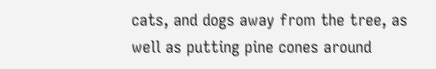cats, and dogs away from the tree, as well as putting pine cones around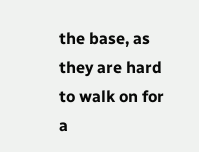the base, as they are hard to walk on for a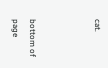cat.



bottom of page